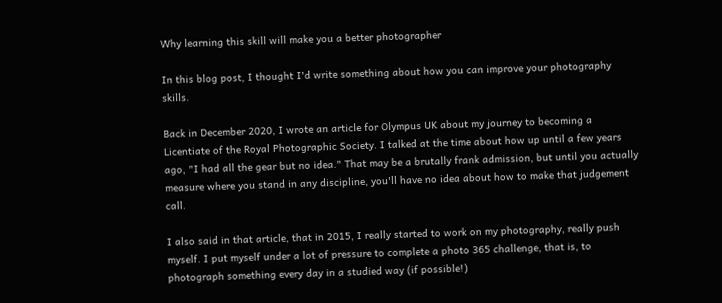Why learning this skill will make you a better photographer

In this blog post, I thought I'd write something about how you can improve your photography skills.

Back in December 2020, I wrote an article for Olympus UK about my journey to becoming a Licentiate of the Royal Photographic Society. I talked at the time about how up until a few years ago, "I had all the gear but no idea." That may be a brutally frank admission, but until you actually measure where you stand in any discipline, you'll have no idea about how to make that judgement call.

I also said in that article, that in 2015, I really started to work on my photography, really push myself. I put myself under a lot of pressure to complete a photo 365 challenge, that is, to photograph something every day in a studied way (if possible!)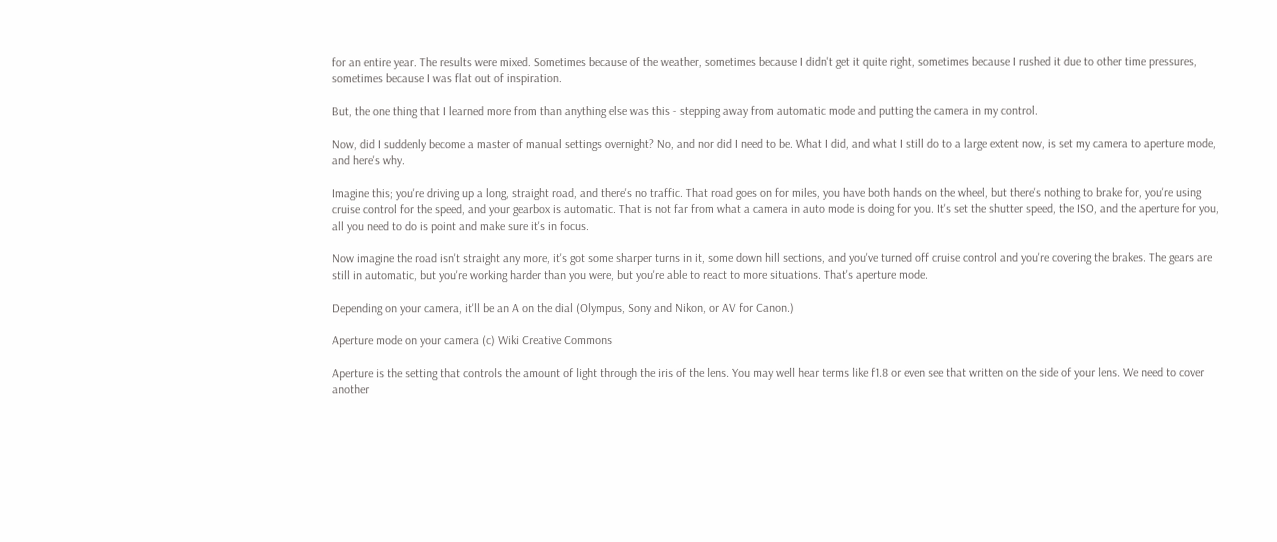for an entire year. The results were mixed. Sometimes because of the weather, sometimes because I didn't get it quite right, sometimes because I rushed it due to other time pressures, sometimes because I was flat out of inspiration.

But, the one thing that I learned more from than anything else was this - stepping away from automatic mode and putting the camera in my control.

Now, did I suddenly become a master of manual settings overnight? No, and nor did I need to be. What I did, and what I still do to a large extent now, is set my camera to aperture mode, and here's why.

Imagine this; you're driving up a long, straight road, and there's no traffic. That road goes on for miles, you have both hands on the wheel, but there's nothing to brake for, you're using cruise control for the speed, and your gearbox is automatic. That is not far from what a camera in auto mode is doing for you. It's set the shutter speed, the ISO, and the aperture for you, all you need to do is point and make sure it's in focus.

Now imagine the road isn't straight any more, it's got some sharper turns in it, some down hill sections, and you've turned off cruise control and you're covering the brakes. The gears are still in automatic, but you're working harder than you were, but you're able to react to more situations. That's aperture mode.

Depending on your camera, it'll be an A on the dial (Olympus, Sony and Nikon, or AV for Canon.)

Aperture mode on your camera (c) Wiki Creative Commons

Aperture is the setting that controls the amount of light through the iris of the lens. You may well hear terms like f1.8 or even see that written on the side of your lens. We need to cover another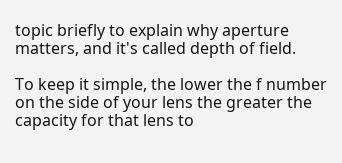topic briefly to explain why aperture matters, and it's called depth of field.

To keep it simple, the lower the f number on the side of your lens the greater the capacity for that lens to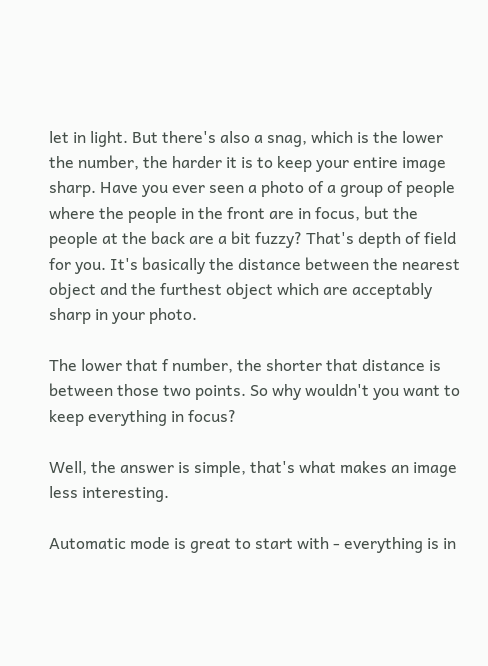let in light. But there's also a snag, which is the lower the number, the harder it is to keep your entire image sharp. Have you ever seen a photo of a group of people where the people in the front are in focus, but the people at the back are a bit fuzzy? That's depth of field for you. It's basically the distance between the nearest object and the furthest object which are acceptably sharp in your photo.

The lower that f number, the shorter that distance is between those two points. So why wouldn't you want to keep everything in focus?

Well, the answer is simple, that's what makes an image less interesting.

Automatic mode is great to start with - everything is in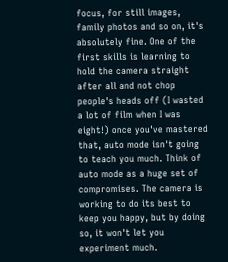focus, for still images, family photos and so on, it's absolutely fine. One of the first skills is learning to hold the camera straight after all and not chop people's heads off (I wasted a lot of film when I was eight!) once you've mastered that, auto mode isn't going to teach you much. Think of auto mode as a huge set of compromises. The camera is working to do its best to keep you happy, but by doing so, it won't let you experiment much.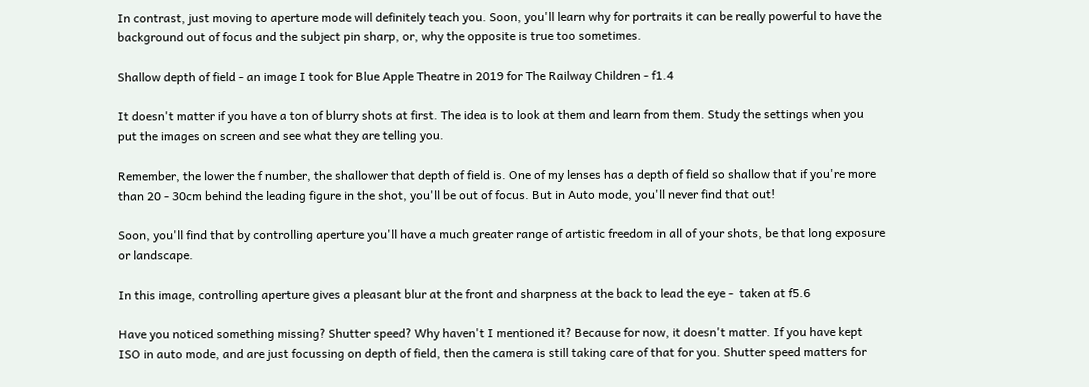In contrast, just moving to aperture mode will definitely teach you. Soon, you'll learn why for portraits it can be really powerful to have the background out of focus and the subject pin sharp, or, why the opposite is true too sometimes.

Shallow depth of field - an image I took for Blue Apple Theatre in 2019 for The Railway Children - f1.4

It doesn't matter if you have a ton of blurry shots at first. The idea is to look at them and learn from them. Study the settings when you put the images on screen and see what they are telling you.

Remember, the lower the f number, the shallower that depth of field is. One of my lenses has a depth of field so shallow that if you're more than 20 - 30cm behind the leading figure in the shot, you'll be out of focus. But in Auto mode, you'll never find that out!

Soon, you'll find that by controlling aperture you'll have a much greater range of artistic freedom in all of your shots, be that long exposure or landscape.

In this image, controlling aperture gives a pleasant blur at the front and sharpness at the back to lead the eye -  taken at f5.6

Have you noticed something missing? Shutter speed? Why haven't I mentioned it? Because for now, it doesn't matter. If you have kept ISO in auto mode, and are just focussing on depth of field, then the camera is still taking care of that for you. Shutter speed matters for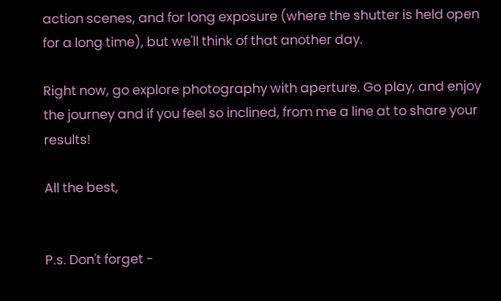action scenes, and for long exposure (where the shutter is held open for a long time), but we'll think of that another day.

Right now, go explore photography with aperture. Go play, and enjoy the journey and if you feel so inclined, from me a line at to share your results!

All the best,


P.s. Don't forget -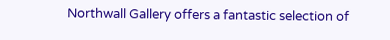Northwall Gallery offers a fantastic selection of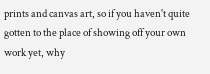prints and canvas art, so if you haven't quite gotten to the place of showing off your own work yet, why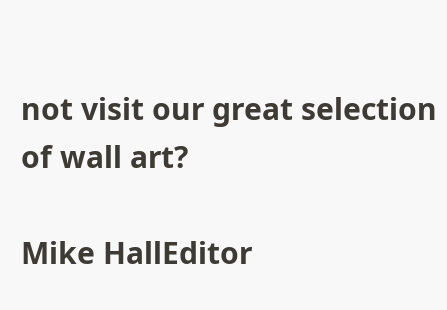not visit our great selection of wall art?

Mike HallEditor